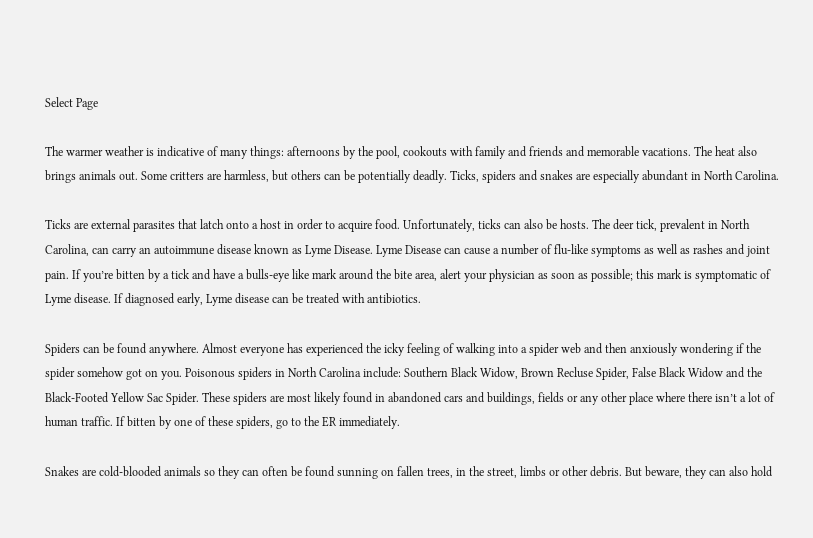Select Page

The warmer weather is indicative of many things: afternoons by the pool, cookouts with family and friends and memorable vacations. The heat also brings animals out. Some critters are harmless, but others can be potentially deadly. Ticks, spiders and snakes are especially abundant in North Carolina.

Ticks are external parasites that latch onto a host in order to acquire food. Unfortunately, ticks can also be hosts. The deer tick, prevalent in North Carolina, can carry an autoimmune disease known as Lyme Disease. Lyme Disease can cause a number of flu-like symptoms as well as rashes and joint pain. If you’re bitten by a tick and have a bulls-eye like mark around the bite area, alert your physician as soon as possible; this mark is symptomatic of Lyme disease. If diagnosed early, Lyme disease can be treated with antibiotics.

Spiders can be found anywhere. Almost everyone has experienced the icky feeling of walking into a spider web and then anxiously wondering if the spider somehow got on you. Poisonous spiders in North Carolina include: Southern Black Widow, Brown Recluse Spider, False Black Widow and the Black-Footed Yellow Sac Spider. These spiders are most likely found in abandoned cars and buildings, fields or any other place where there isn’t a lot of human traffic. If bitten by one of these spiders, go to the ER immediately.

Snakes are cold-blooded animals so they can often be found sunning on fallen trees, in the street, limbs or other debris. But beware, they can also hold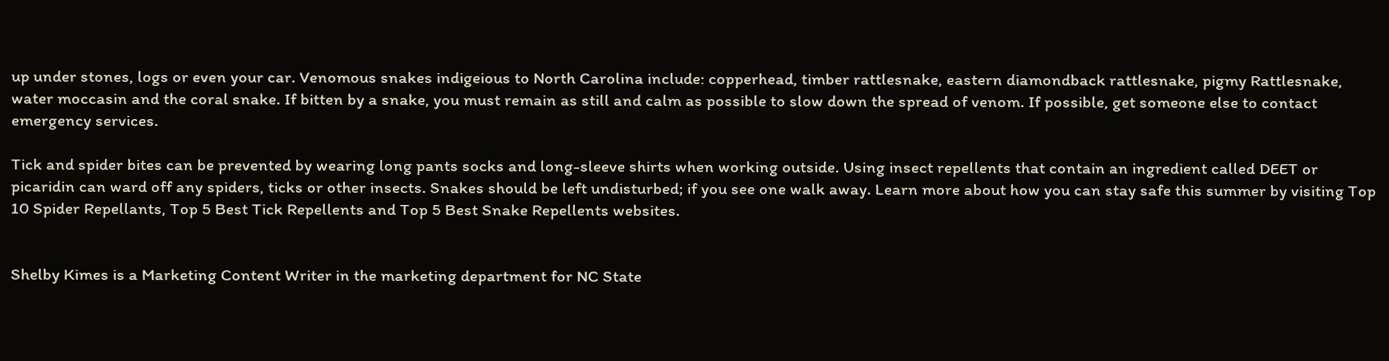up under stones, logs or even your car. Venomous snakes indigeious to North Carolina include: copperhead, timber rattlesnake, eastern diamondback rattlesnake, pigmy Rattlesnake, water moccasin and the coral snake. If bitten by a snake, you must remain as still and calm as possible to slow down the spread of venom. If possible, get someone else to contact emergency services.

Tick and spider bites can be prevented by wearing long pants socks and long-sleeve shirts when working outside. Using insect repellents that contain an ingredient called DEET or picaridin can ward off any spiders, ticks or other insects. Snakes should be left undisturbed; if you see one walk away. Learn more about how you can stay safe this summer by visiting Top 10 Spider Repellants, Top 5 Best Tick Repellents and Top 5 Best Snake Repellents websites.


Shelby Kimes is a Marketing Content Writer in the marketing department for NC State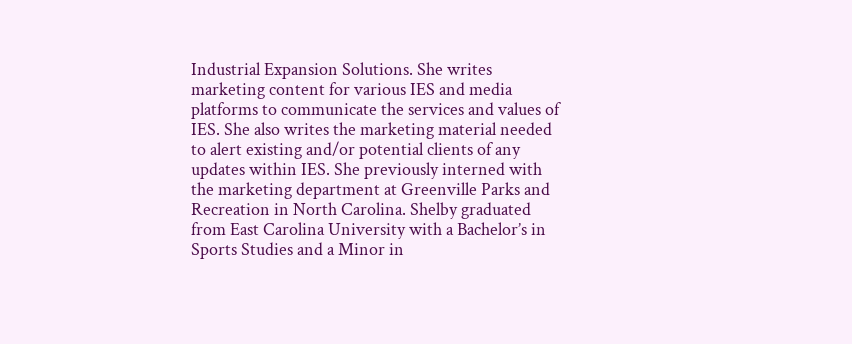Industrial Expansion Solutions. She writes marketing content for various IES and media platforms to communicate the services and values of IES. She also writes the marketing material needed to alert existing and/or potential clients of any updates within IES. She previously interned with the marketing department at Greenville Parks and Recreation in North Carolina. Shelby graduated from East Carolina University with a Bachelor’s in Sports Studies and a Minor in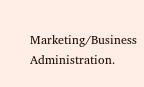Marketing/Business Administration.